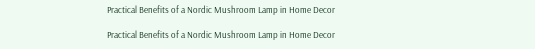Practical Benefits of a Nordic Mushroom Lamp in Home Decor

Practical Benefits of a Nordic Mushroom Lamp in Home Decor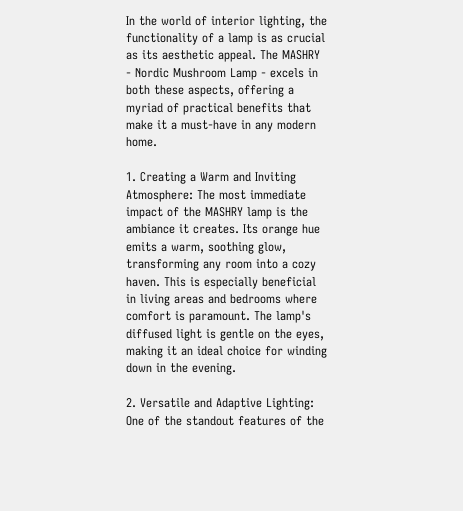In the world of interior lighting, the functionality of a lamp is as crucial as its aesthetic appeal. The MASHRY - Nordic Mushroom Lamp - excels in both these aspects, offering a myriad of practical benefits that make it a must-have in any modern home.

1. Creating a Warm and Inviting Atmosphere: The most immediate impact of the MASHRY lamp is the ambiance it creates. Its orange hue emits a warm, soothing glow, transforming any room into a cozy haven. This is especially beneficial in living areas and bedrooms where comfort is paramount. The lamp's diffused light is gentle on the eyes, making it an ideal choice for winding down in the evening.

2. Versatile and Adaptive Lighting: One of the standout features of the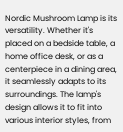Nordic Mushroom Lamp is its versatility. Whether it's placed on a bedside table, a home office desk, or as a centerpiece in a dining area, it seamlessly adapts to its surroundings. The lamp's design allows it to fit into various interior styles, from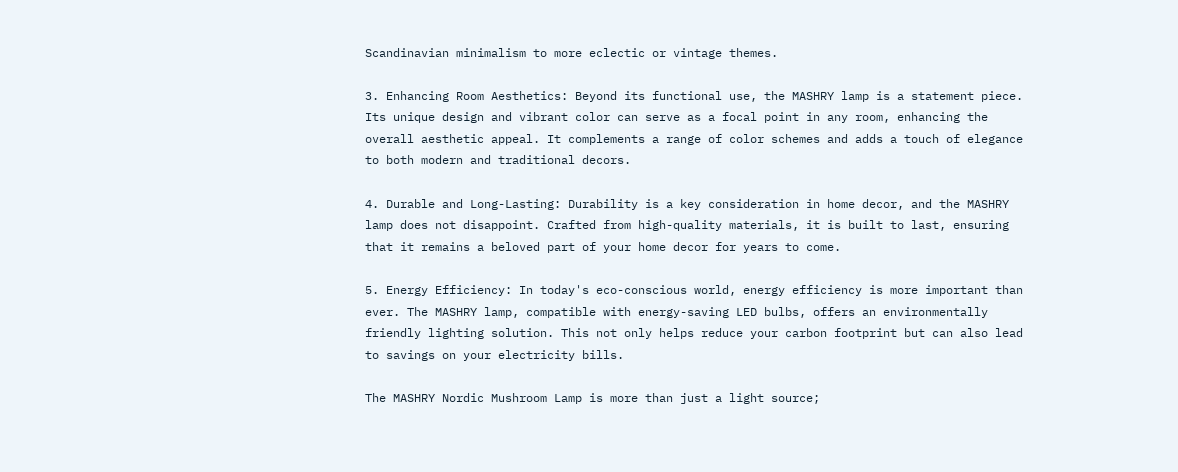Scandinavian minimalism to more eclectic or vintage themes.

3. Enhancing Room Aesthetics: Beyond its functional use, the MASHRY lamp is a statement piece. Its unique design and vibrant color can serve as a focal point in any room, enhancing the overall aesthetic appeal. It complements a range of color schemes and adds a touch of elegance to both modern and traditional decors.

4. Durable and Long-Lasting: Durability is a key consideration in home decor, and the MASHRY lamp does not disappoint. Crafted from high-quality materials, it is built to last, ensuring that it remains a beloved part of your home decor for years to come.

5. Energy Efficiency: In today's eco-conscious world, energy efficiency is more important than ever. The MASHRY lamp, compatible with energy-saving LED bulbs, offers an environmentally friendly lighting solution. This not only helps reduce your carbon footprint but can also lead to savings on your electricity bills.

The MASHRY Nordic Mushroom Lamp is more than just a light source;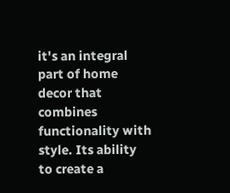it's an integral part of home decor that combines functionality with style. Its ability to create a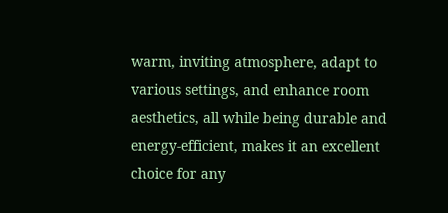warm, inviting atmosphere, adapt to various settings, and enhance room aesthetics, all while being durable and energy-efficient, makes it an excellent choice for any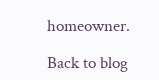homeowner.

Back to blog